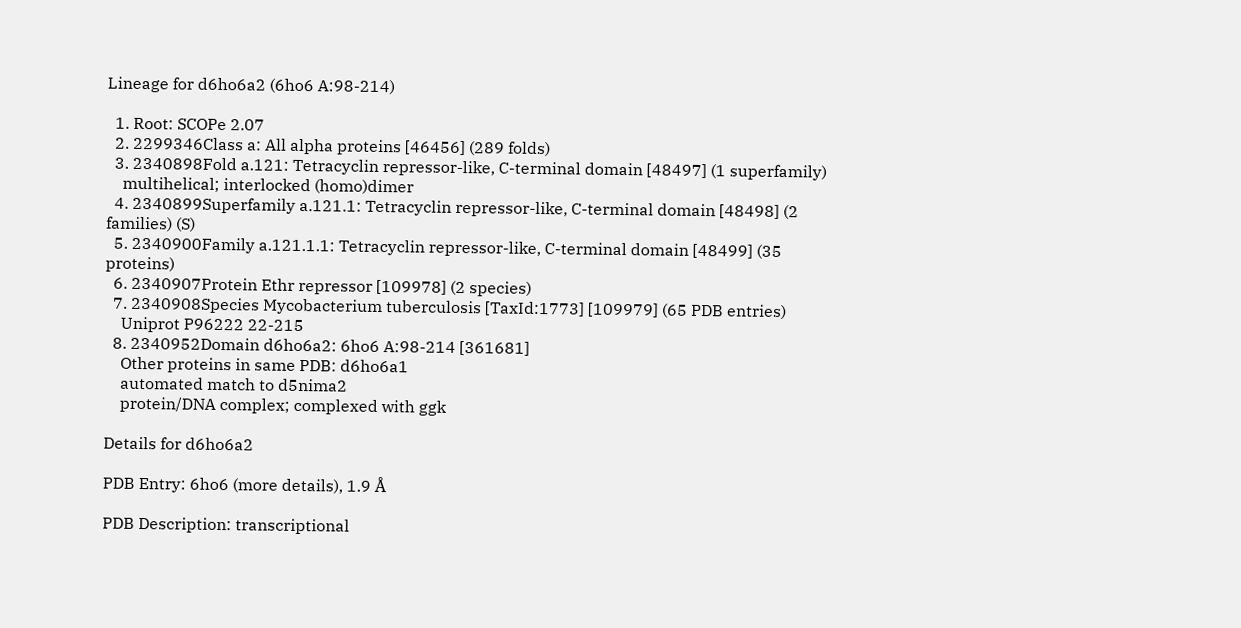Lineage for d6ho6a2 (6ho6 A:98-214)

  1. Root: SCOPe 2.07
  2. 2299346Class a: All alpha proteins [46456] (289 folds)
  3. 2340898Fold a.121: Tetracyclin repressor-like, C-terminal domain [48497] (1 superfamily)
    multihelical; interlocked (homo)dimer
  4. 2340899Superfamily a.121.1: Tetracyclin repressor-like, C-terminal domain [48498] (2 families) (S)
  5. 2340900Family a.121.1.1: Tetracyclin repressor-like, C-terminal domain [48499] (35 proteins)
  6. 2340907Protein Ethr repressor [109978] (2 species)
  7. 2340908Species Mycobacterium tuberculosis [TaxId:1773] [109979] (65 PDB entries)
    Uniprot P96222 22-215
  8. 2340952Domain d6ho6a2: 6ho6 A:98-214 [361681]
    Other proteins in same PDB: d6ho6a1
    automated match to d5nima2
    protein/DNA complex; complexed with ggk

Details for d6ho6a2

PDB Entry: 6ho6 (more details), 1.9 Å

PDB Description: transcriptional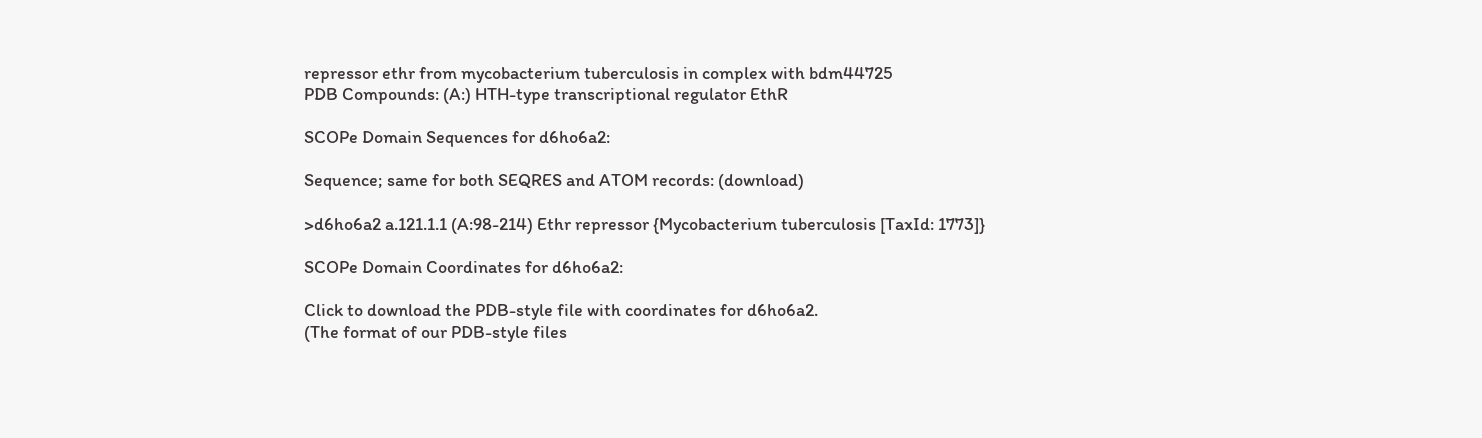repressor ethr from mycobacterium tuberculosis in complex with bdm44725
PDB Compounds: (A:) HTH-type transcriptional regulator EthR

SCOPe Domain Sequences for d6ho6a2:

Sequence; same for both SEQRES and ATOM records: (download)

>d6ho6a2 a.121.1.1 (A:98-214) Ethr repressor {Mycobacterium tuberculosis [TaxId: 1773]}

SCOPe Domain Coordinates for d6ho6a2:

Click to download the PDB-style file with coordinates for d6ho6a2.
(The format of our PDB-style files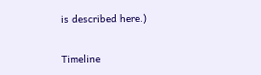is described here.)

Timeline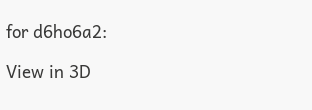for d6ho6a2:

View in 3D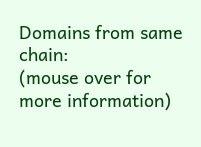Domains from same chain:
(mouse over for more information)